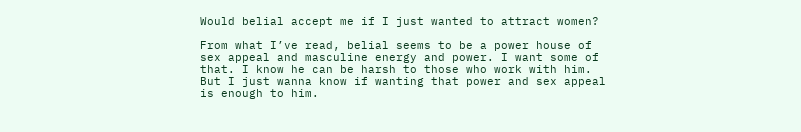Would belial accept me if I just wanted to attract women?

From what I’ve read, belial seems to be a power house of sex appeal and masculine energy and power. I want some of that. I know he can be harsh to those who work with him. But I just wanna know if wanting that power and sex appeal is enough to him.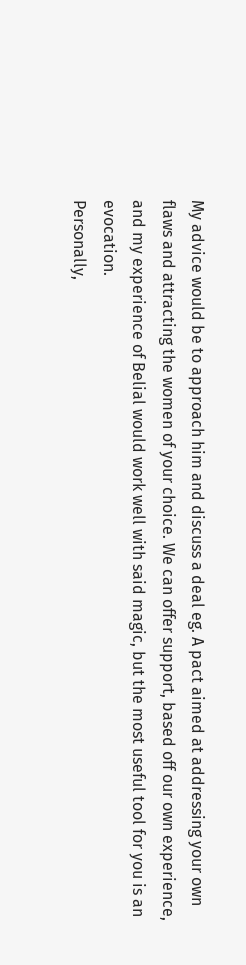My advice would be to approach him and discuss a deal eg. A pact aimed at addressing your own flaws and attracting the women of your choice. We can offer support, based off our own experience, and my experience of Belial would work well with said magic, but the most useful tool for you is an evocation.
Personally,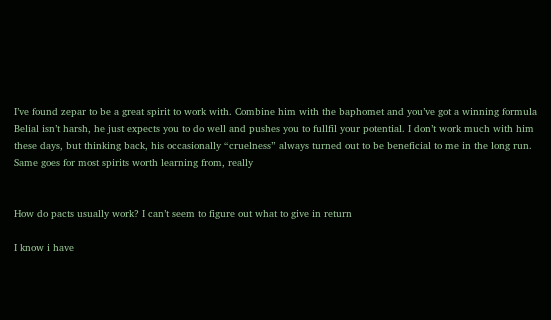I’ve found zepar to be a great spirit to work with. Combine him with the baphomet and you’ve got a winning formula
Belial isn’t harsh, he just expects you to do well and pushes you to fullfil your potential. I don’t work much with him these days, but thinking back, his occasionally “cruelness” always turned out to be beneficial to me in the long run. Same goes for most spirits worth learning from, really


How do pacts usually work? I can’t seem to figure out what to give in return

I know i have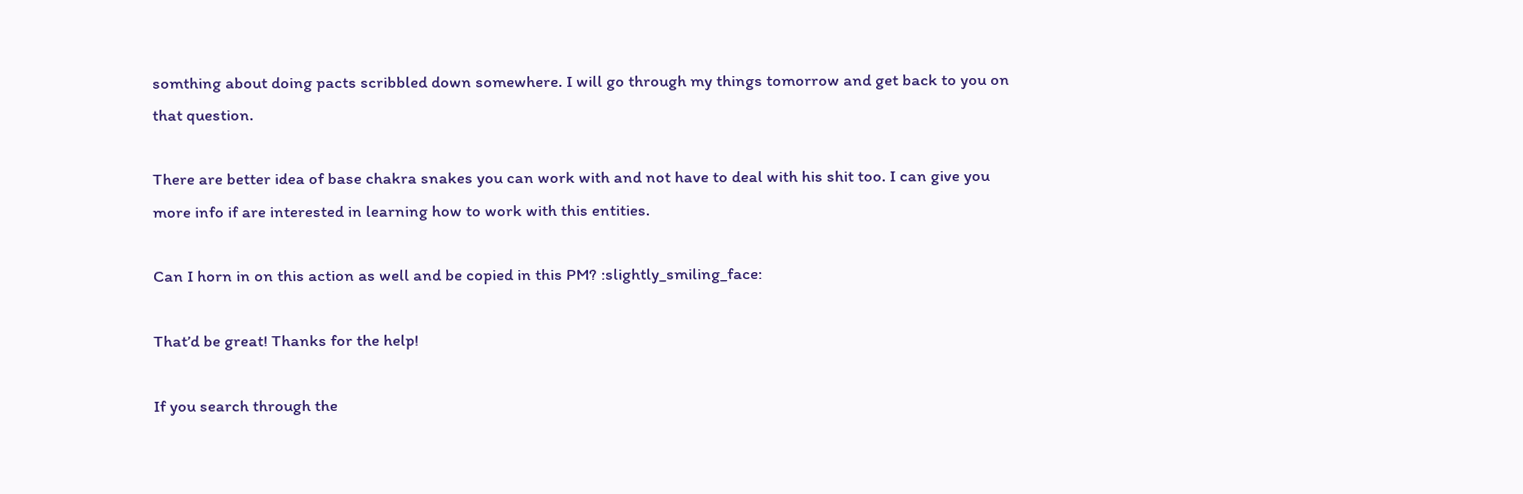somthing about doing pacts scribbled down somewhere. I will go through my things tomorrow and get back to you on that question.

There are better idea of base chakra snakes you can work with and not have to deal with his shit too. I can give you more info if are interested in learning how to work with this entities.

Can I horn in on this action as well and be copied in this PM? :slightly_smiling_face:

That’d be great! Thanks for the help!

If you search through the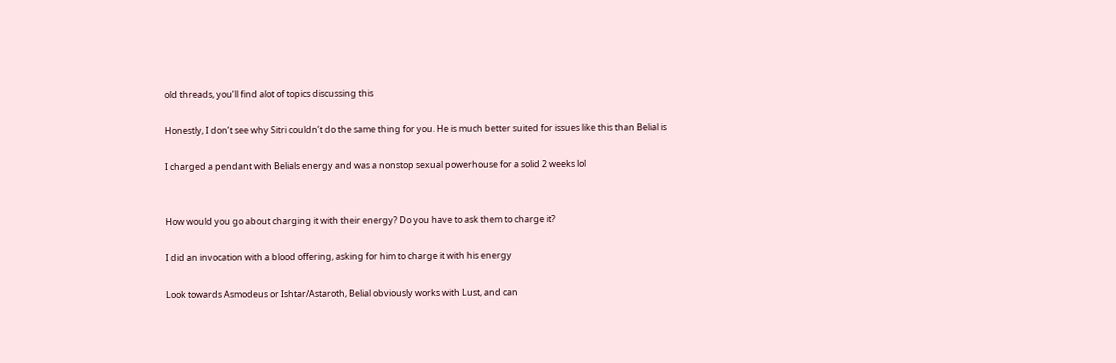old threads, you’ll find alot of topics discussing this

Honestly, I don’t see why Sitri couldn’t do the same thing for you. He is much better suited for issues like this than Belial is

I charged a pendant with Belials energy and was a nonstop sexual powerhouse for a solid 2 weeks lol


How would you go about charging it with their energy? Do you have to ask them to charge it?

I did an invocation with a blood offering, asking for him to charge it with his energy

Look towards Asmodeus or Ishtar/Astaroth, Belial obviously works with Lust, and can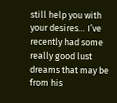still help you with your desires… I’ve recently had some really good lust dreams that may be from his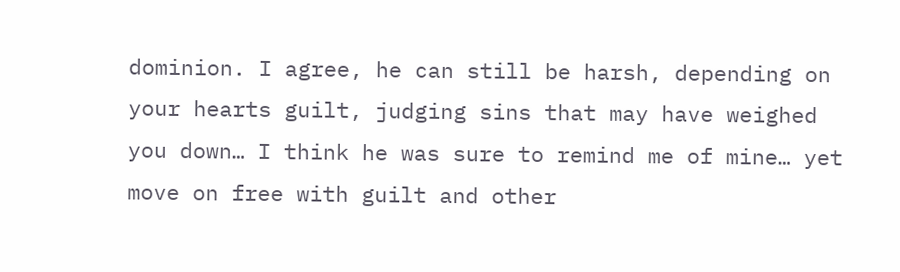dominion. I agree, he can still be harsh, depending on your hearts guilt, judging sins that may have weighed you down… I think he was sure to remind me of mine… yet move on free with guilt and other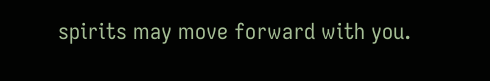spirits may move forward with you.